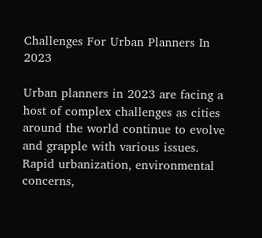Challenges For Urban Planners In 2023

Urban planners in 2023 are facing a host of complex challenges as cities around the world continue to evolve and grapple with various issues. Rapid urbanization, environmental concerns,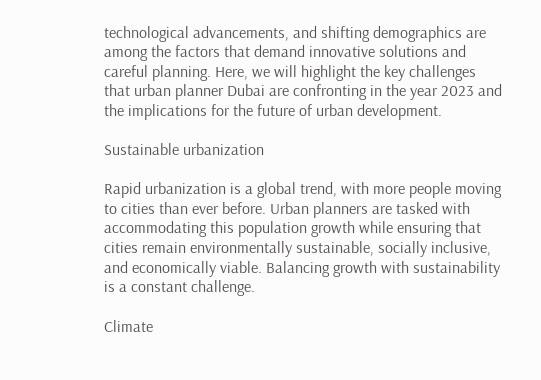technological advancements, and shifting demographics are among the factors that demand innovative solutions and careful planning. Here, we will highlight the key challenges that urban planner Dubai are confronting in the year 2023 and the implications for the future of urban development.

Sustainable urbanization

Rapid urbanization is a global trend, with more people moving to cities than ever before. Urban planners are tasked with accommodating this population growth while ensuring that cities remain environmentally sustainable, socially inclusive, and economically viable. Balancing growth with sustainability is a constant challenge.

Climate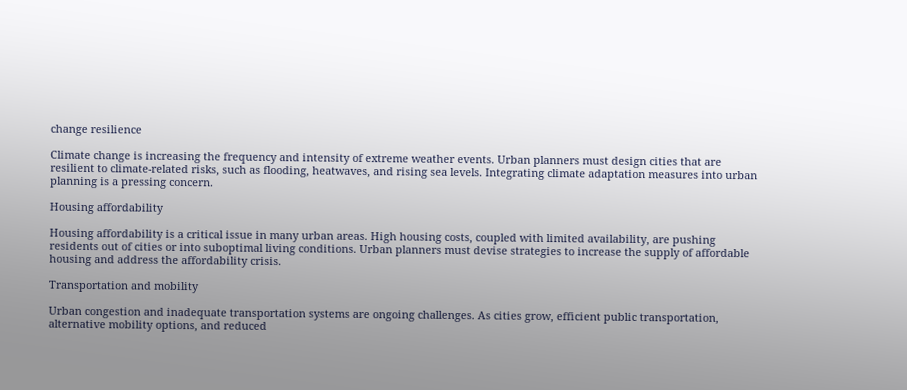change resilience

Climate change is increasing the frequency and intensity of extreme weather events. Urban planners must design cities that are resilient to climate-related risks, such as flooding, heatwaves, and rising sea levels. Integrating climate adaptation measures into urban planning is a pressing concern.

Housing affordability

Housing affordability is a critical issue in many urban areas. High housing costs, coupled with limited availability, are pushing residents out of cities or into suboptimal living conditions. Urban planners must devise strategies to increase the supply of affordable housing and address the affordability crisis.

Transportation and mobility

Urban congestion and inadequate transportation systems are ongoing challenges. As cities grow, efficient public transportation, alternative mobility options, and reduced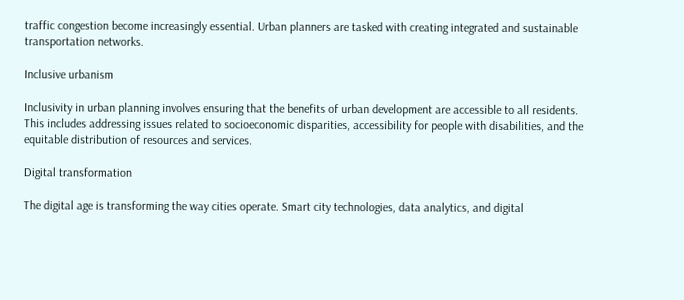traffic congestion become increasingly essential. Urban planners are tasked with creating integrated and sustainable transportation networks.

Inclusive urbanism

Inclusivity in urban planning involves ensuring that the benefits of urban development are accessible to all residents. This includes addressing issues related to socioeconomic disparities, accessibility for people with disabilities, and the equitable distribution of resources and services.

Digital transformation

The digital age is transforming the way cities operate. Smart city technologies, data analytics, and digital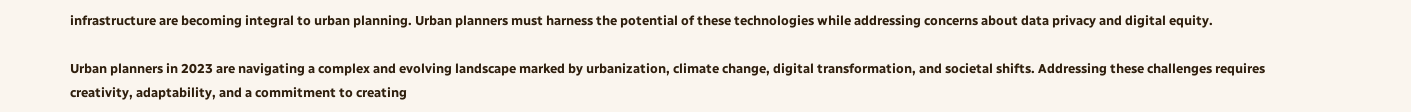infrastructure are becoming integral to urban planning. Urban planners must harness the potential of these technologies while addressing concerns about data privacy and digital equity.

Urban planners in 2023 are navigating a complex and evolving landscape marked by urbanization, climate change, digital transformation, and societal shifts. Addressing these challenges requires creativity, adaptability, and a commitment to creating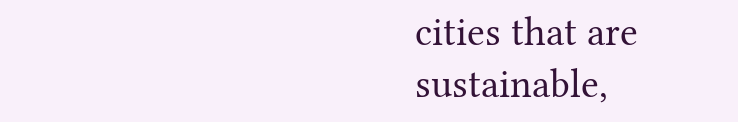cities that are sustainable,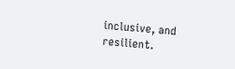inclusive, and resilient.